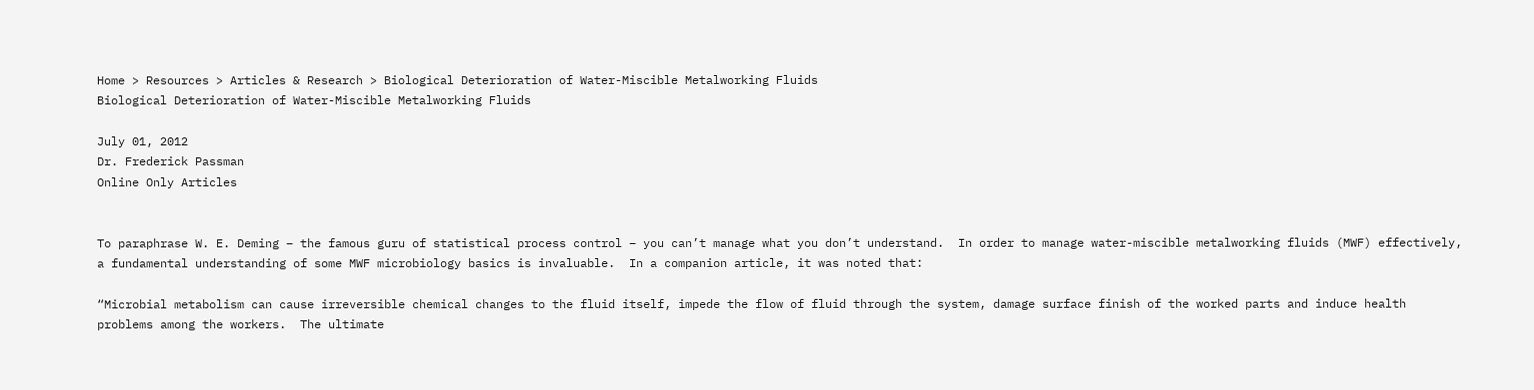Home > Resources > Articles & Research > Biological Deterioration of Water-Miscible Metalworking Fluids
Biological Deterioration of Water-Miscible Metalworking Fluids

July 01, 2012
Dr. Frederick Passman
Online Only Articles


To paraphrase W. E. Deming – the famous guru of statistical process control – you can’t manage what you don’t understand.  In order to manage water-miscible metalworking fluids (MWF) effectively, a fundamental understanding of some MWF microbiology basics is invaluable.  In a companion article, it was noted that:

“Microbial metabolism can cause irreversible chemical changes to the fluid itself, impede the flow of fluid through the system, damage surface finish of the worked parts and induce health problems among the workers.  The ultimate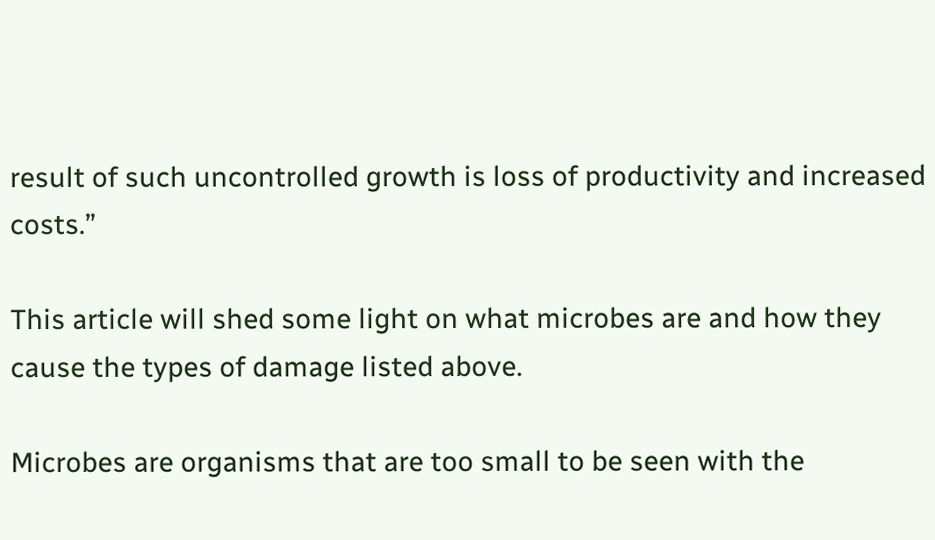result of such uncontrolled growth is loss of productivity and increased costs.”

This article will shed some light on what microbes are and how they cause the types of damage listed above.

Microbes are organisms that are too small to be seen with the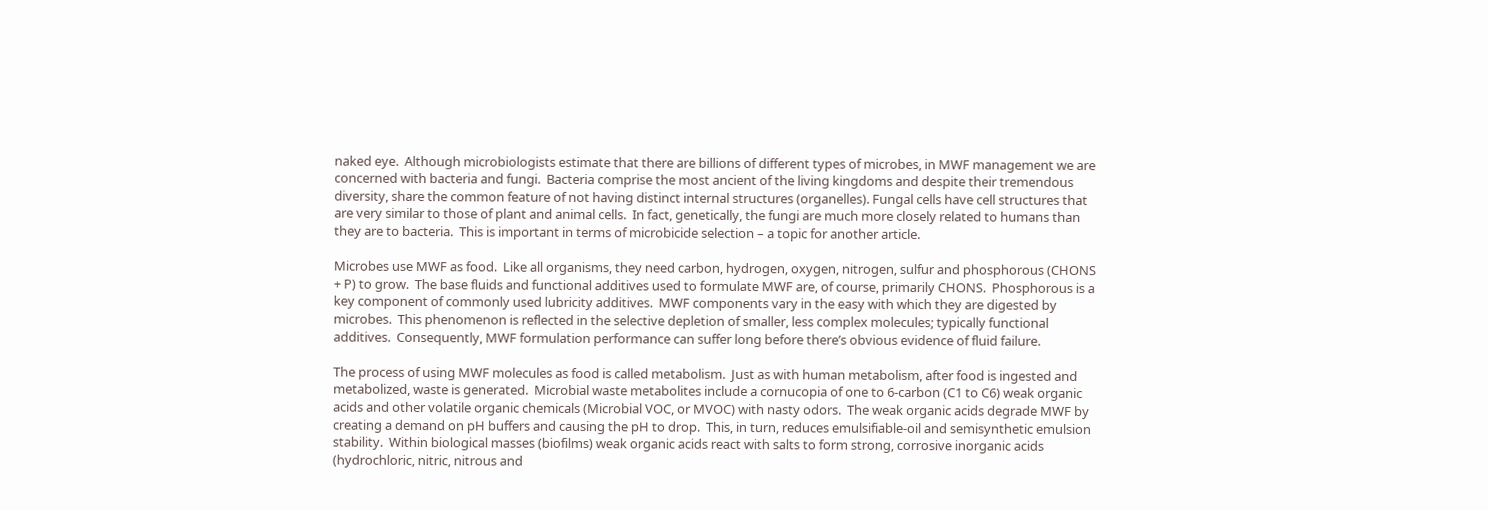naked eye.  Although microbiologists estimate that there are billions of different types of microbes, in MWF management we are concerned with bacteria and fungi.  Bacteria comprise the most ancient of the living kingdoms and despite their tremendous diversity, share the common feature of not having distinct internal structures (organelles). Fungal cells have cell structures that are very similar to those of plant and animal cells.  In fact, genetically, the fungi are much more closely related to humans than they are to bacteria.  This is important in terms of microbicide selection – a topic for another article.

Microbes use MWF as food.  Like all organisms, they need carbon, hydrogen, oxygen, nitrogen, sulfur and phosphorous (CHONS + P) to grow.  The base fluids and functional additives used to formulate MWF are, of course, primarily CHONS.  Phosphorous is a key component of commonly used lubricity additives.  MWF components vary in the easy with which they are digested by microbes.  This phenomenon is reflected in the selective depletion of smaller, less complex molecules; typically functional additives.  Consequently, MWF formulation performance can suffer long before there’s obvious evidence of fluid failure.

The process of using MWF molecules as food is called metabolism.  Just as with human metabolism, after food is ingested and metabolized, waste is generated.  Microbial waste metabolites include a cornucopia of one to 6-carbon (C1 to C6) weak organic acids and other volatile organic chemicals (Microbial VOC, or MVOC) with nasty odors.  The weak organic acids degrade MWF by creating a demand on pH buffers and causing the pH to drop.  This, in turn, reduces emulsifiable-oil and semisynthetic emulsion stability.  Within biological masses (biofilms) weak organic acids react with salts to form strong, corrosive inorganic acids (hydrochloric, nitric, nitrous and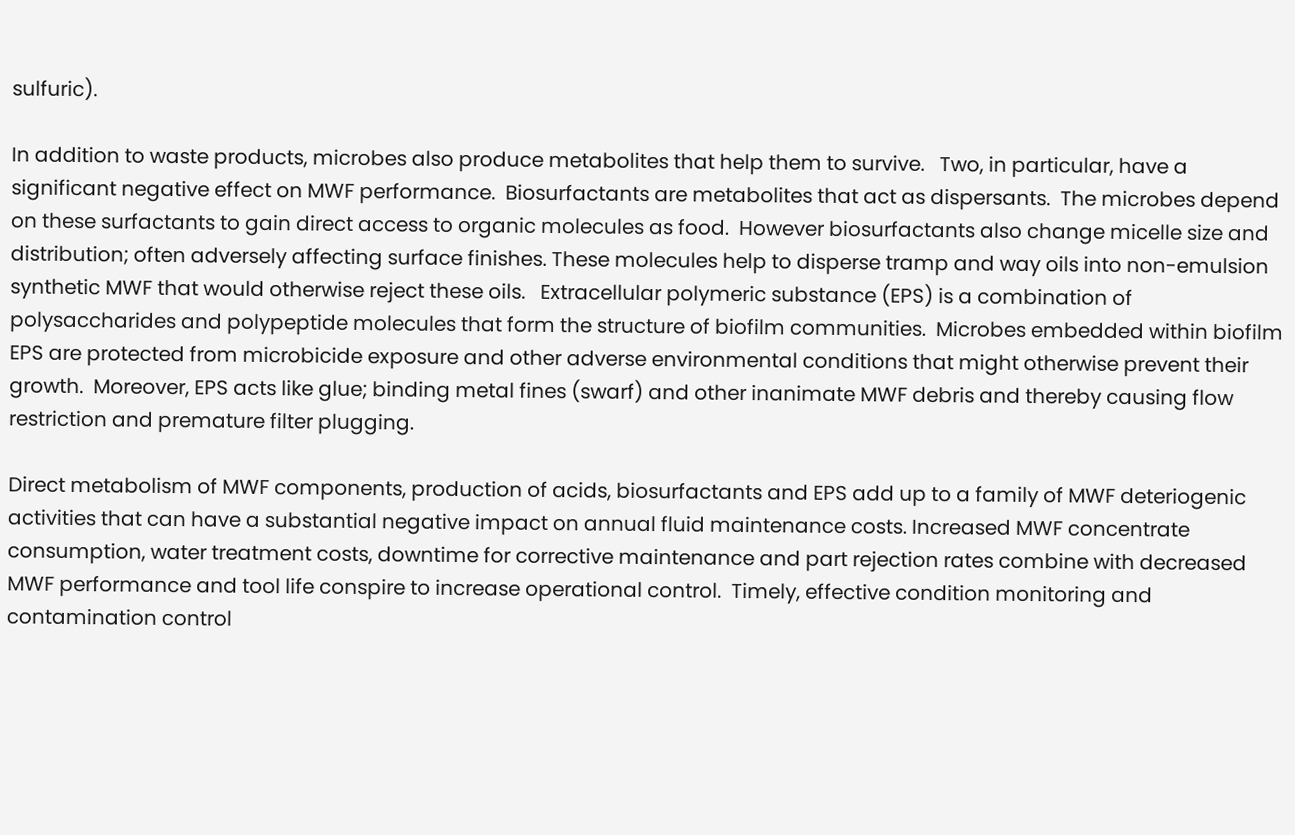sulfuric).

In addition to waste products, microbes also produce metabolites that help them to survive.   Two, in particular, have a significant negative effect on MWF performance.  Biosurfactants are metabolites that act as dispersants.  The microbes depend on these surfactants to gain direct access to organic molecules as food.  However biosurfactants also change micelle size and distribution; often adversely affecting surface finishes. These molecules help to disperse tramp and way oils into non-emulsion synthetic MWF that would otherwise reject these oils.   Extracellular polymeric substance (EPS) is a combination of polysaccharides and polypeptide molecules that form the structure of biofilm communities.  Microbes embedded within biofilm EPS are protected from microbicide exposure and other adverse environmental conditions that might otherwise prevent their growth.  Moreover, EPS acts like glue; binding metal fines (swarf) and other inanimate MWF debris and thereby causing flow restriction and premature filter plugging.

Direct metabolism of MWF components, production of acids, biosurfactants and EPS add up to a family of MWF deteriogenic activities that can have a substantial negative impact on annual fluid maintenance costs. Increased MWF concentrate consumption, water treatment costs, downtime for corrective maintenance and part rejection rates combine with decreased MWF performance and tool life conspire to increase operational control.  Timely, effective condition monitoring and contamination control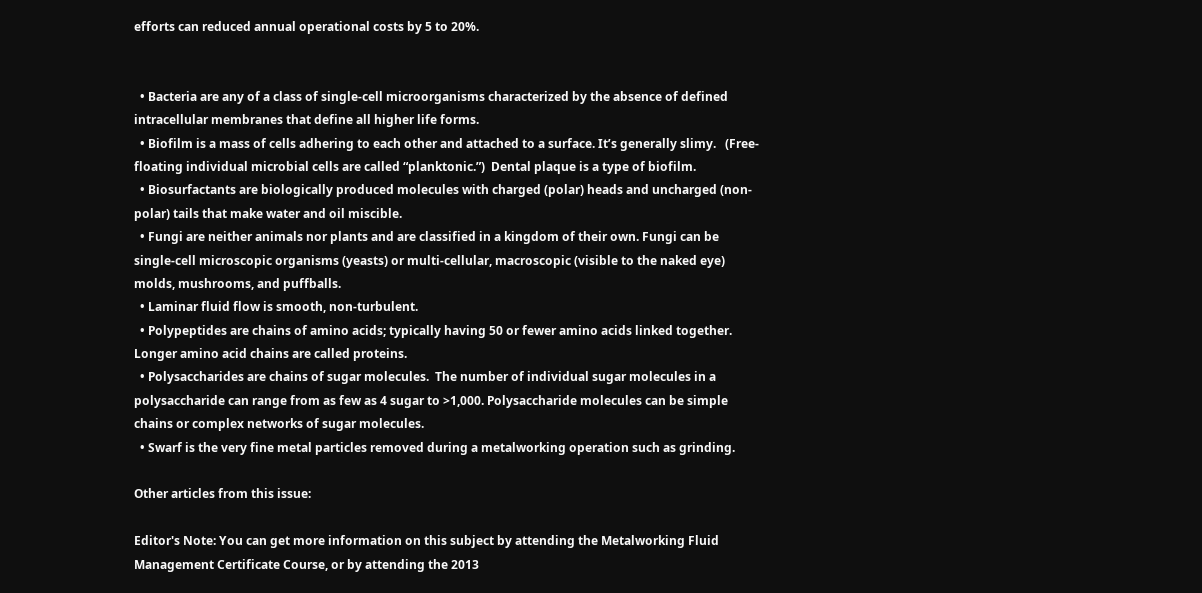efforts can reduced annual operational costs by 5 to 20%.


  • Bacteria are any of a class of single-cell microorganisms characterized by the absence of defined intracellular membranes that define all higher life forms.
  • Biofilm is a mass of cells adhering to each other and attached to a surface. It’s generally slimy.   (Free-floating individual microbial cells are called “planktonic.”)  Dental plaque is a type of biofilm.
  • Biosurfactants are biologically produced molecules with charged (polar) heads and uncharged (non-polar) tails that make water and oil miscible.
  • Fungi are neither animals nor plants and are classified in a kingdom of their own. Fungi can be single-cell microscopic organisms (yeasts) or multi-cellular, macroscopic (visible to the naked eye) molds, mushrooms, and puffballs.
  • Laminar fluid flow is smooth, non-turbulent.
  • Polypeptides are chains of amino acids; typically having 50 or fewer amino acids linked together.   Longer amino acid chains are called proteins.
  • Polysaccharides are chains of sugar molecules.  The number of individual sugar molecules in a polysaccharide can range from as few as 4 sugar to >1,000. Polysaccharide molecules can be simple chains or complex networks of sugar molecules.
  • Swarf is the very fine metal particles removed during a metalworking operation such as grinding.

Other articles from this issue:

Editor's Note: You can get more information on this subject by attending the Metalworking Fluid Management Certificate Course, or by attending the 2013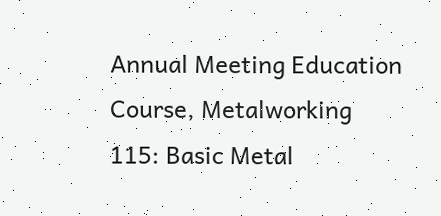Annual Meeting Education Course, Metalworking 115: Basic Metal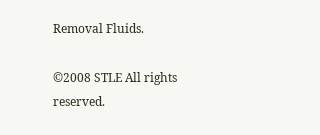Removal Fluids.

©2008 STLE All rights reserved.